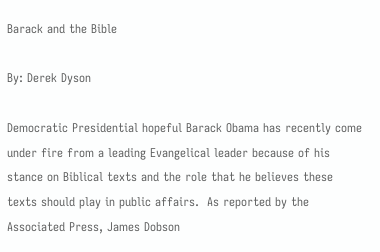Barack and the Bible

By: Derek Dyson

Democratic Presidential hopeful Barack Obama has recently come under fire from a leading Evangelical leader because of his stance on Biblical texts and the role that he believes these texts should play in public affairs.  As reported by the Associated Press, James Dobson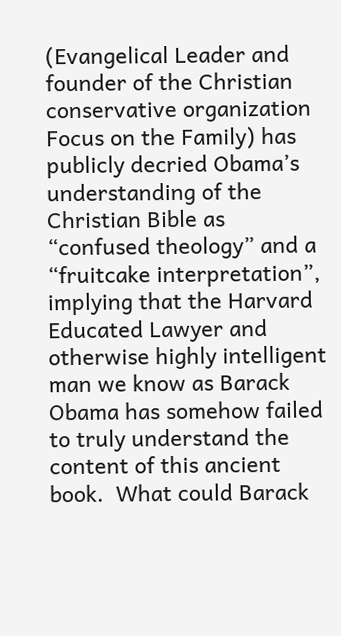(Evangelical Leader and founder of the Christian conservative organization Focus on the Family) has publicly decried Obama’s understanding of the Christian Bible as “confused theology” and a “fruitcake interpretation”, implying that the Harvard Educated Lawyer and otherwise highly intelligent man we know as Barack Obama has somehow failed to truly understand the content of this ancient book.  What could Barack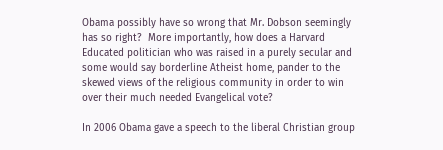Obama possibly have so wrong that Mr. Dobson seemingly has so right?  More importantly, how does a Harvard Educated politician who was raised in a purely secular and some would say borderline Atheist home, pander to the skewed views of the religious community in order to win over their much needed Evangelical vote?

In 2006 Obama gave a speech to the liberal Christian group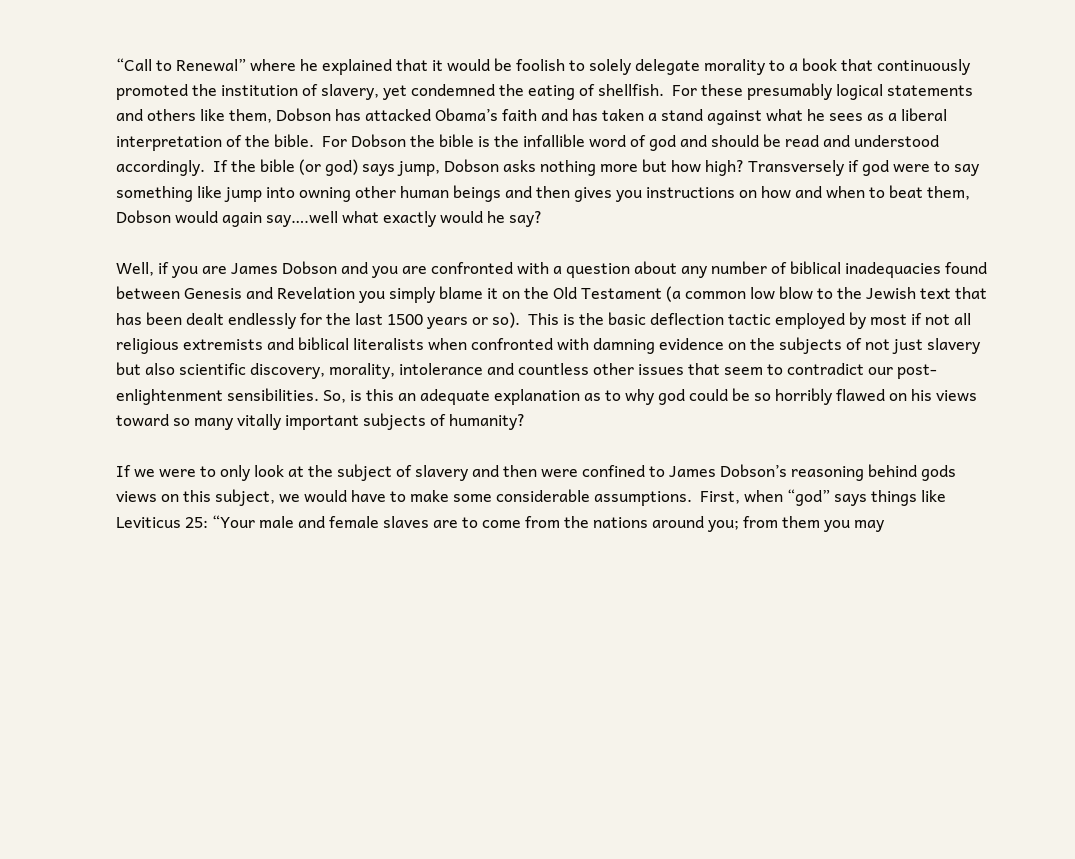“Call to Renewal” where he explained that it would be foolish to solely delegate morality to a book that continuously promoted the institution of slavery, yet condemned the eating of shellfish.  For these presumably logical statements and others like them, Dobson has attacked Obama’s faith and has taken a stand against what he sees as a liberal interpretation of the bible.  For Dobson the bible is the infallible word of god and should be read and understood accordingly.  If the bible (or god) says jump, Dobson asks nothing more but how high? Transversely if god were to say something like jump into owning other human beings and then gives you instructions on how and when to beat them, Dobson would again say….well what exactly would he say?

Well, if you are James Dobson and you are confronted with a question about any number of biblical inadequacies found between Genesis and Revelation you simply blame it on the Old Testament (a common low blow to the Jewish text that has been dealt endlessly for the last 1500 years or so).  This is the basic deflection tactic employed by most if not all religious extremists and biblical literalists when confronted with damning evidence on the subjects of not just slavery but also scientific discovery, morality, intolerance and countless other issues that seem to contradict our post-enlightenment sensibilities. So, is this an adequate explanation as to why god could be so horribly flawed on his views toward so many vitally important subjects of humanity?

If we were to only look at the subject of slavery and then were confined to James Dobson’s reasoning behind gods views on this subject, we would have to make some considerable assumptions.  First, when “god” says things like Leviticus 25: “Your male and female slaves are to come from the nations around you; from them you may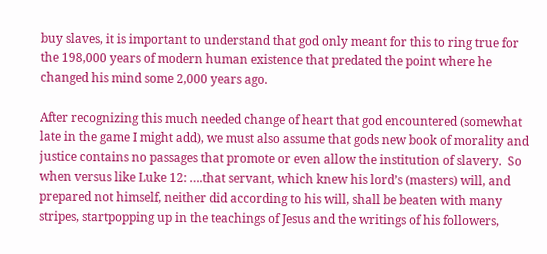buy slaves, it is important to understand that god only meant for this to ring true for the 198,000 years of modern human existence that predated the point where he changed his mind some 2,000 years ago.

After recognizing this much needed change of heart that god encountered (somewhat late in the game I might add), we must also assume that gods new book of morality and justice contains no passages that promote or even allow the institution of slavery.  So when versus like Luke 12: ….that servant, which knew his lord’s (masters) will, and prepared not himself, neither did according to his will, shall be beaten with many stripes, startpopping up in the teachings of Jesus and the writings of his followers,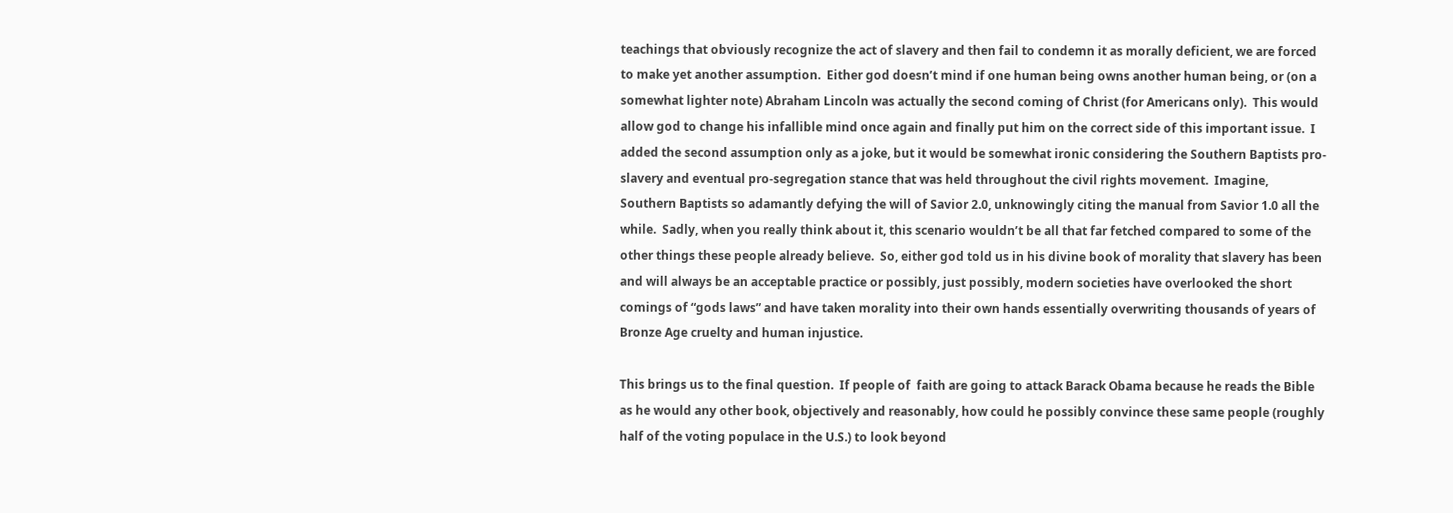teachings that obviously recognize the act of slavery and then fail to condemn it as morally deficient, we are forced to make yet another assumption.  Either god doesn’t mind if one human being owns another human being, or (on a somewhat lighter note) Abraham Lincoln was actually the second coming of Christ (for Americans only).  This would allow god to change his infallible mind once again and finally put him on the correct side of this important issue.  I added the second assumption only as a joke, but it would be somewhat ironic considering the Southern Baptists pro-slavery and eventual pro-segregation stance that was held throughout the civil rights movement.  Imagine, Southern Baptists so adamantly defying the will of Savior 2.0, unknowingly citing the manual from Savior 1.0 all the while.  Sadly, when you really think about it, this scenario wouldn’t be all that far fetched compared to some of the other things these people already believe.  So, either god told us in his divine book of morality that slavery has been and will always be an acceptable practice or possibly, just possibly, modern societies have overlooked the short comings of “gods laws” and have taken morality into their own hands essentially overwriting thousands of years of Bronze Age cruelty and human injustice.

This brings us to the final question.  If people of  faith are going to attack Barack Obama because he reads the Bible as he would any other book, objectively and reasonably, how could he possibly convince these same people (roughly half of the voting populace in the U.S.) to look beyond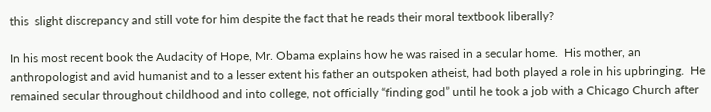this  slight discrepancy and still vote for him despite the fact that he reads their moral textbook liberally?

In his most recent book the Audacity of Hope, Mr. Obama explains how he was raised in a secular home.  His mother, an anthropologist and avid humanist and to a lesser extent his father an outspoken atheist, had both played a role in his upbringing.  He remained secular throughout childhood and into college, not officially “finding god” until he took a job with a Chicago Church after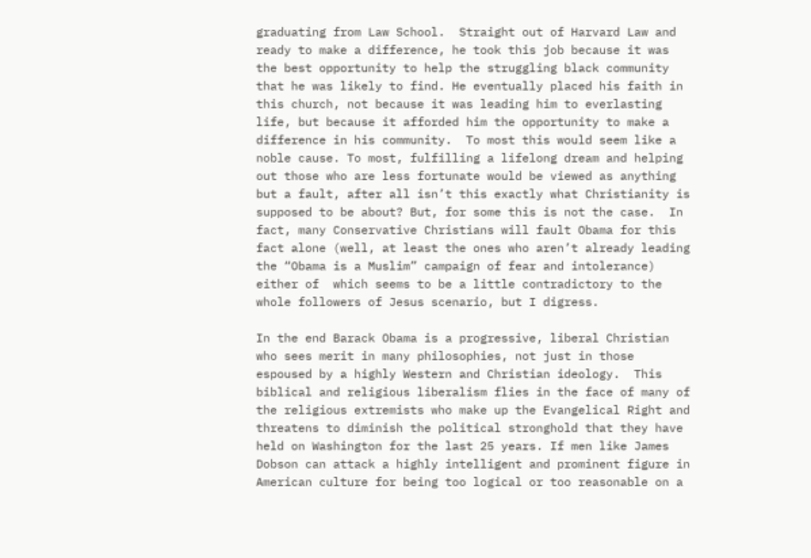graduating from Law School.  Straight out of Harvard Law and ready to make a difference, he took this job because it was the best opportunity to help the struggling black community that he was likely to find. He eventually placed his faith in this church, not because it was leading him to everlasting life, but because it afforded him the opportunity to make a difference in his community.  To most this would seem like a noble cause. To most, fulfilling a lifelong dream and helping out those who are less fortunate would be viewed as anything but a fault, after all isn’t this exactly what Christianity is supposed to be about? But, for some this is not the case.  In fact, many Conservative Christians will fault Obama for this fact alone (well, at least the ones who aren’t already leading the “Obama is a Muslim” campaign of fear and intolerance) either of  which seems to be a little contradictory to the whole followers of Jesus scenario, but I digress.

In the end Barack Obama is a progressive, liberal Christian who sees merit in many philosophies, not just in those espoused by a highly Western and Christian ideology.  This biblical and religious liberalism flies in the face of many of the religious extremists who make up the Evangelical Right and threatens to diminish the political stronghold that they have held on Washington for the last 25 years. If men like James Dobson can attack a highly intelligent and prominent figure in American culture for being too logical or too reasonable on a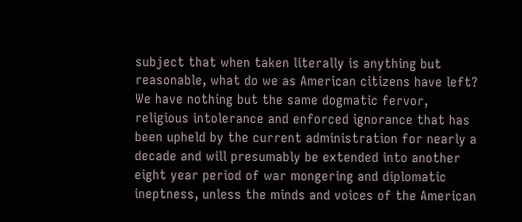subject that when taken literally is anything but reasonable, what do we as American citizens have left?  We have nothing but the same dogmatic fervor, religious intolerance and enforced ignorance that has been upheld by the current administration for nearly a decade and will presumably be extended into another eight year period of war mongering and diplomatic ineptness, unless the minds and voices of the American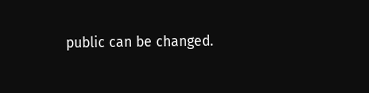public can be changed.